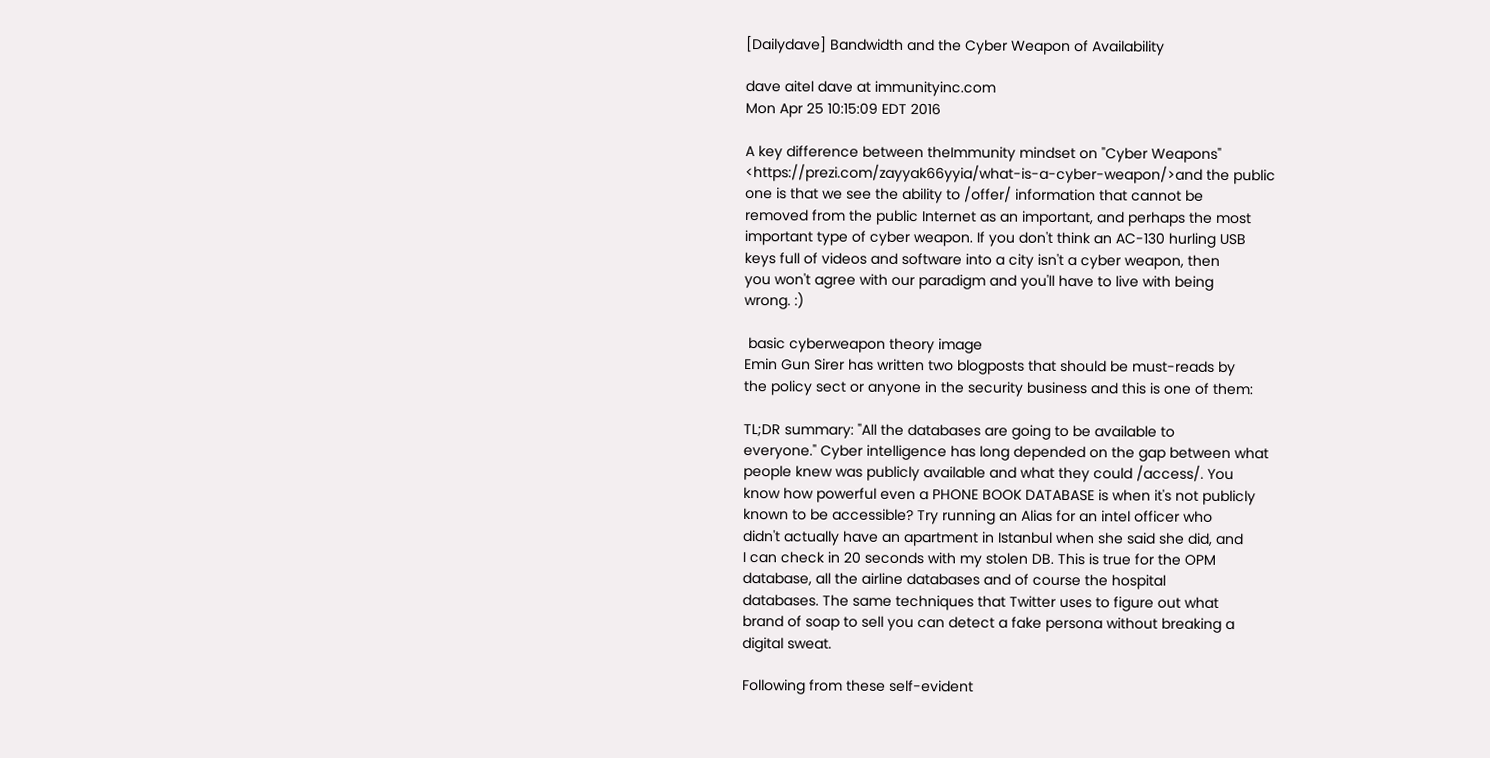[Dailydave] Bandwidth and the Cyber Weapon of Availability

dave aitel dave at immunityinc.com
Mon Apr 25 10:15:09 EDT 2016

A key difference between theImmunity mindset on "Cyber Weapons"
<https://prezi.com/zayyak66yyia/what-is-a-cyber-weapon/>and the public
one is that we see the ability to /offer/ information that cannot be
removed from the public Internet as an important, and perhaps the most
important type of cyber weapon. If you don't think an AC-130 hurling USB
keys full of videos and software into a city isn't a cyber weapon, then
you won't agree with our paradigm and you'll have to live with being
wrong. :)

 basic cyberweapon theory image
Emin Gun Sirer has written two blogposts that should be must-reads by
the policy sect or anyone in the security business and this is one of them:

TL;DR summary: "All the databases are going to be available to
everyone." Cyber intelligence has long depended on the gap between what
people knew was publicly available and what they could /access/. You
know how powerful even a PHONE BOOK DATABASE is when it's not publicly
known to be accessible? Try running an Alias for an intel officer who
didn't actually have an apartment in Istanbul when she said she did, and
I can check in 20 seconds with my stolen DB. This is true for the OPM
database, all the airline databases and of course the hospital
databases. The same techniques that Twitter uses to figure out what
brand of soap to sell you can detect a fake persona without breaking a
digital sweat.

Following from these self-evident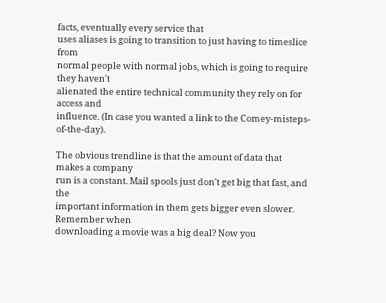facts, eventually every service that
uses aliases is going to transition to just having to timeslice from
normal people with normal jobs, which is going to require they haven't
alienated the entire technical community they rely on for access and
influence. (In case you wanted a link to the Comey-misteps-of-the-day).

The obvious trendline is that the amount of data that makes a company
run is a constant. Mail spools just don't get big that fast, and the
important information in them gets bigger even slower. Remember when
downloading a movie was a big deal? Now you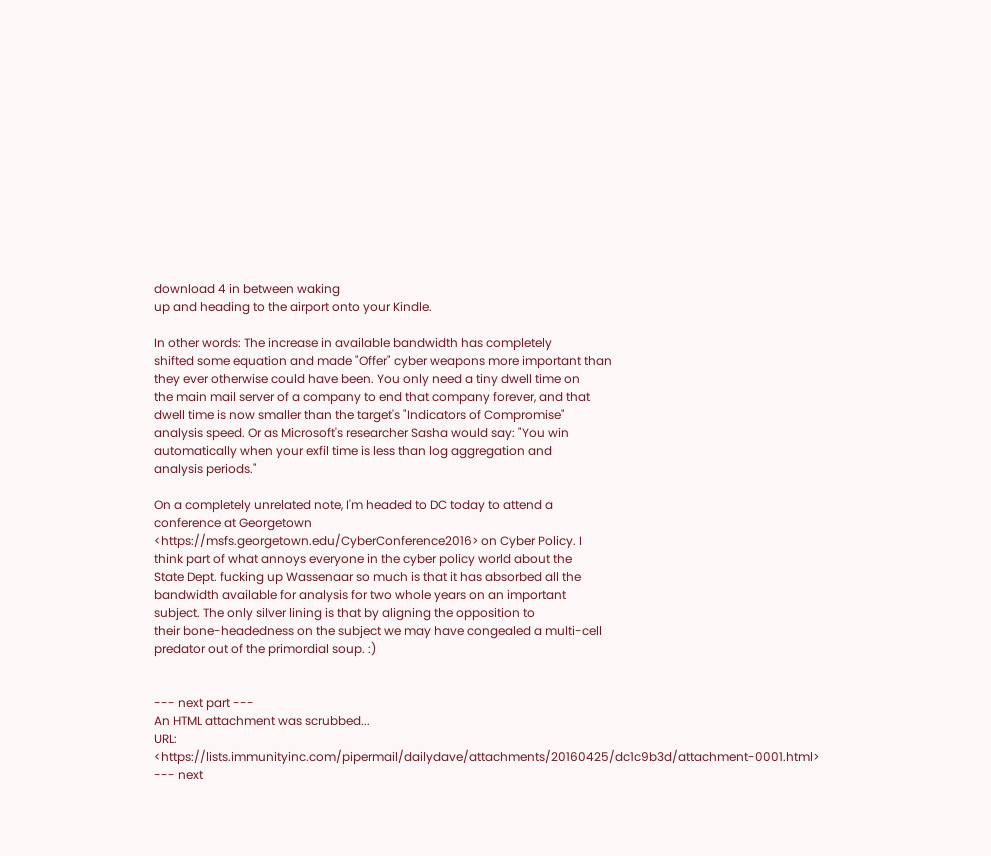download 4 in between waking
up and heading to the airport onto your Kindle.

In other words: The increase in available bandwidth has completely
shifted some equation and made "Offer" cyber weapons more important than
they ever otherwise could have been. You only need a tiny dwell time on
the main mail server of a company to end that company forever, and that
dwell time is now smaller than the target's "Indicators of Compromise"
analysis speed. Or as Microsoft's researcher Sasha would say: "You win
automatically when your exfil time is less than log aggregation and
analysis periods."

On a completely unrelated note, I'm headed to DC today to attend a
conference at Georgetown
<https://msfs.georgetown.edu/CyberConference2016> on Cyber Policy. I
think part of what annoys everyone in the cyber policy world about the
State Dept. fucking up Wassenaar so much is that it has absorbed all the
bandwidth available for analysis for two whole years on an important
subject. The only silver lining is that by aligning the opposition to
their bone-headedness on the subject we may have congealed a multi-cell
predator out of the primordial soup. :)


--- next part ---
An HTML attachment was scrubbed...
URL: <https://lists.immunityinc.com/pipermail/dailydave/attachments/20160425/dc1c9b3d/attachment-0001.html>
--- next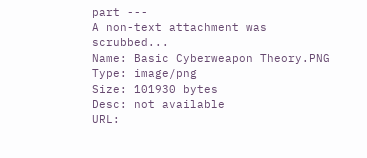part ---
A non-text attachment was scrubbed...
Name: Basic Cyberweapon Theory.PNG
Type: image/png
Size: 101930 bytes
Desc: not available
URL: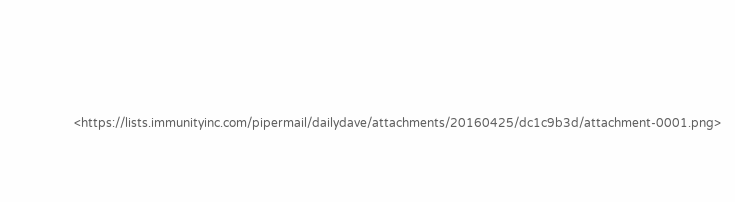<https://lists.immunityinc.com/pipermail/dailydave/attachments/20160425/dc1c9b3d/attachment-0001.png>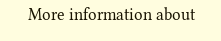More information about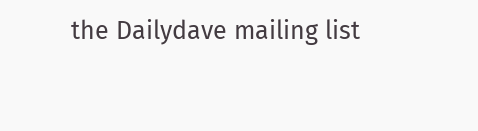the Dailydave mailing list